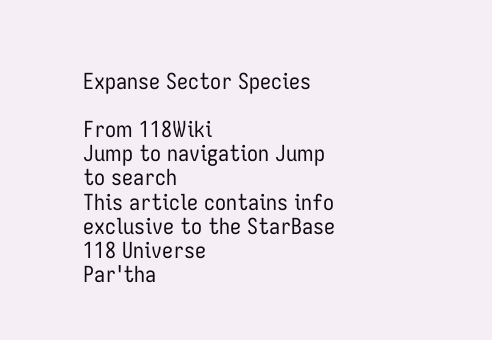Expanse Sector Species

From 118Wiki
Jump to navigation Jump to search
This article contains info exclusive to the StarBase 118 Universe
Par'tha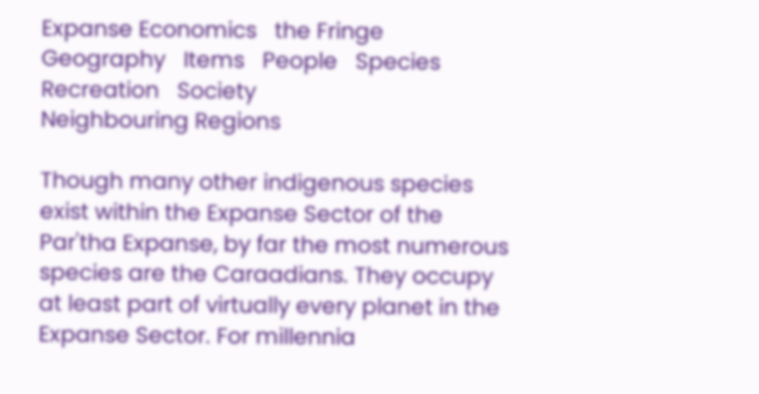Expanse Economics   the Fringe   Geography   Items   People   Species   Recreation   Society
Neighbouring Regions

Though many other indigenous species exist within the Expanse Sector of the Par'tha Expanse, by far the most numerous species are the Caraadians. They occupy at least part of virtually every planet in the Expanse Sector. For millennia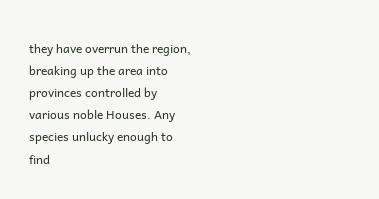they have overrun the region, breaking up the area into provinces controlled by various noble Houses. Any species unlucky enough to find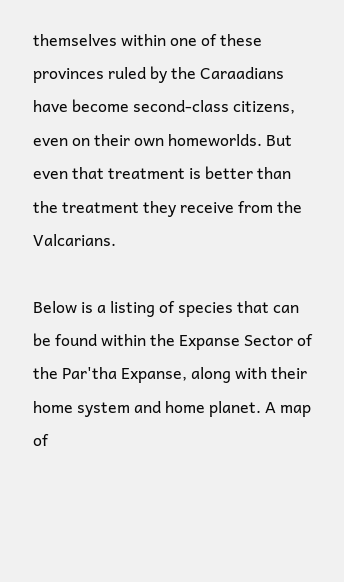themselves within one of these provinces ruled by the Caraadians have become second-class citizens, even on their own homeworlds. But even that treatment is better than the treatment they receive from the Valcarians.

Below is a listing of species that can be found within the Expanse Sector of the Par'tha Expanse, along with their home system and home planet. A map of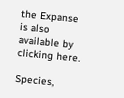the Expanse is also available by clicking here.

Species,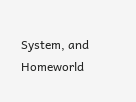System, and Homeworld